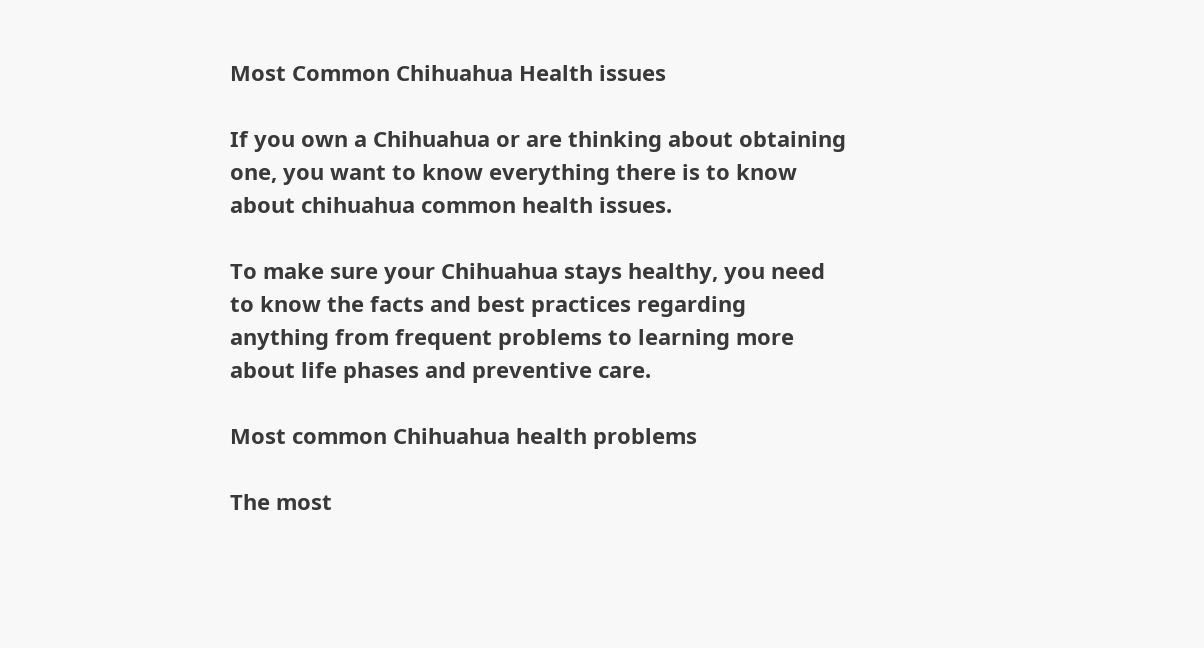Most Common Chihuahua Health issues

If you own a Chihuahua or are thinking about obtaining one, you want to know everything there is to know about chihuahua common health issues.

To make sure your Chihuahua stays healthy, you need to know the facts and best practices regarding anything from frequent problems to learning more about life phases and preventive care.

Most common Chihuahua health problems

The most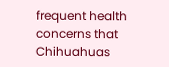frequent health concerns that Chihuahuas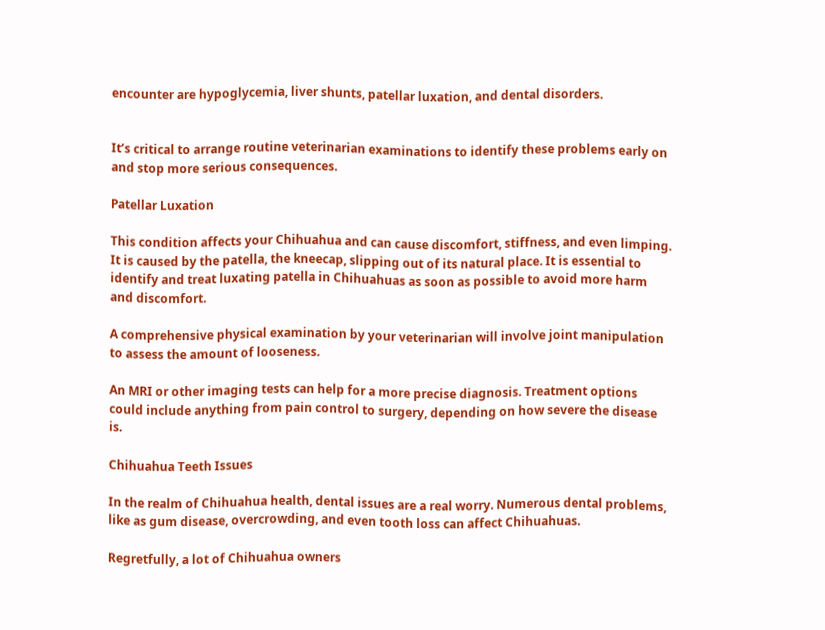encounter are hypoglycemia, liver shunts, patellar luxation, and dental disorders.


It’s critical to arrange routine veterinarian examinations to identify these problems early on and stop more serious consequences.

Patellar Luxation

This condition affects your Chihuahua and can cause discomfort, stiffness, and even limping. It is caused by the patella, the kneecap, slipping out of its natural place. It is essential to identify and treat luxating patella in Chihuahuas as soon as possible to avoid more harm and discomfort.

A comprehensive physical examination by your veterinarian will involve joint manipulation to assess the amount of looseness.

An MRI or other imaging tests can help for a more precise diagnosis. Treatment options could include anything from pain control to surgery, depending on how severe the disease is.

Chihuahua Teeth Issues

In the realm of Chihuahua health, dental issues are a real worry. Numerous dental problems, like as gum disease, overcrowding, and even tooth loss can affect Chihuahuas.

Regretfully, a lot of Chihuahua owners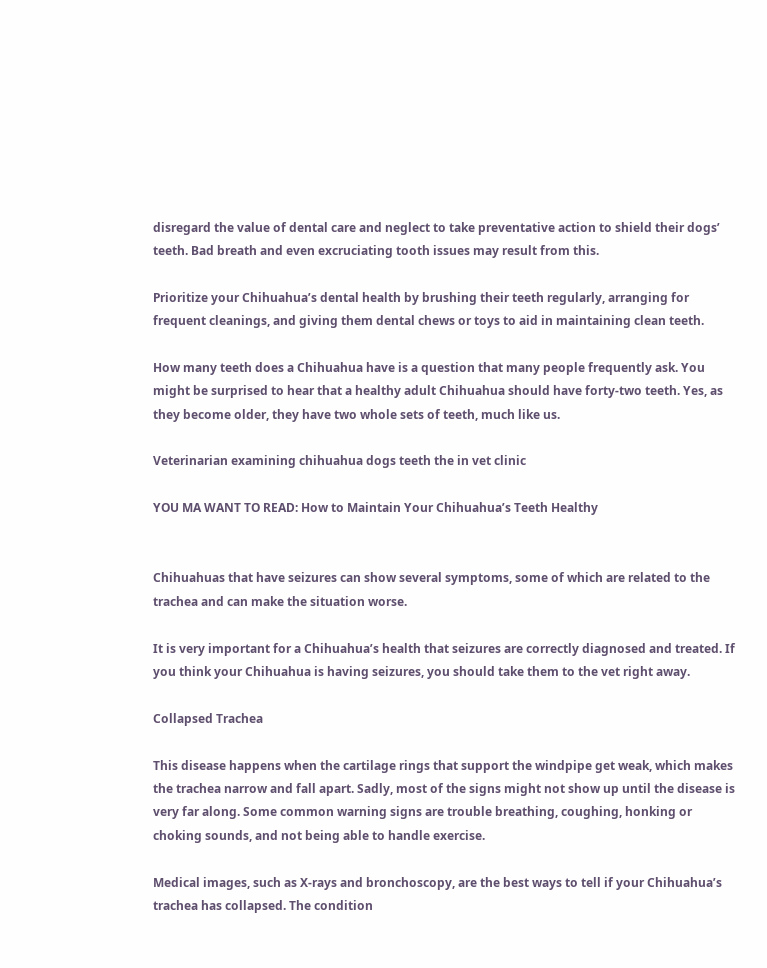disregard the value of dental care and neglect to take preventative action to shield their dogs’ teeth. Bad breath and even excruciating tooth issues may result from this.

Prioritize your Chihuahua’s dental health by brushing their teeth regularly, arranging for frequent cleanings, and giving them dental chews or toys to aid in maintaining clean teeth.

How many teeth does a Chihuahua have is a question that many people frequently ask. You might be surprised to hear that a healthy adult Chihuahua should have forty-two teeth. Yes, as they become older, they have two whole sets of teeth, much like us.

Veterinarian examining chihuahua dogs teeth the in vet clinic

YOU MA WANT TO READ: How to Maintain Your Chihuahua’s Teeth Healthy


Chihuahuas that have seizures can show several symptoms, some of which are related to the trachea and can make the situation worse.

It is very important for a Chihuahua’s health that seizures are correctly diagnosed and treated. If you think your Chihuahua is having seizures, you should take them to the vet right away.

Collapsed Trachea

This disease happens when the cartilage rings that support the windpipe get weak, which makes the trachea narrow and fall apart. Sadly, most of the signs might not show up until the disease is very far along. Some common warning signs are trouble breathing, coughing, honking or choking sounds, and not being able to handle exercise.

Medical images, such as X-rays and bronchoscopy, are the best ways to tell if your Chihuahua’s trachea has collapsed. The condition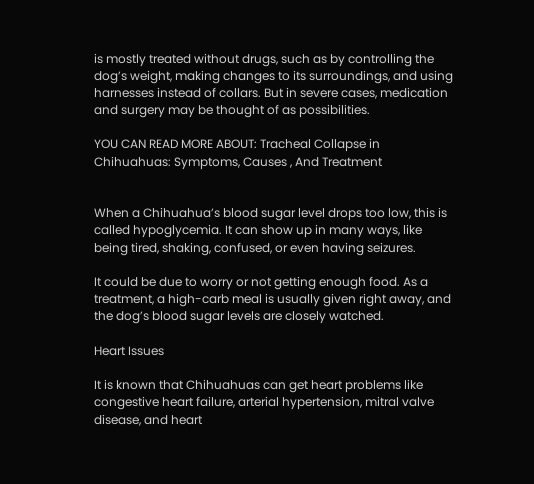is mostly treated without drugs, such as by controlling the dog’s weight, making changes to its surroundings, and using harnesses instead of collars. But in severe cases, medication and surgery may be thought of as possibilities.

YOU CAN READ MORE ABOUT: Tracheal Collapse in Chihuahuas: Symptoms, Causes , And Treatment


When a Chihuahua’s blood sugar level drops too low, this is called hypoglycemia. It can show up in many ways, like being tired, shaking, confused, or even having seizures.

It could be due to worry or not getting enough food. As a treatment, a high-carb meal is usually given right away, and the dog’s blood sugar levels are closely watched.

Heart Issues

It is known that Chihuahuas can get heart problems like congestive heart failure, arterial hypertension, mitral valve disease, and heart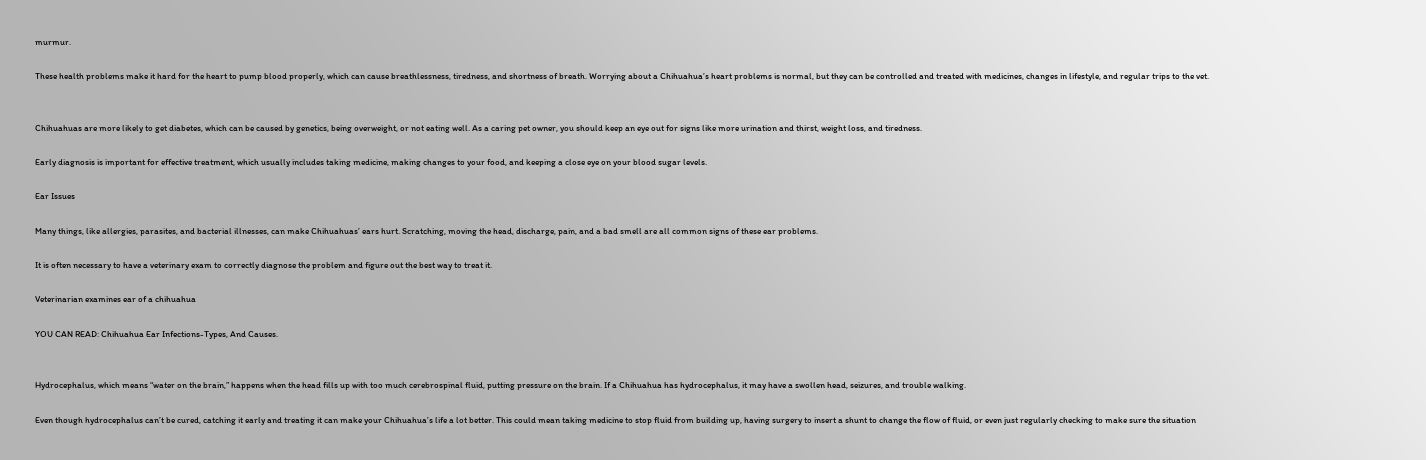murmur.

These health problems make it hard for the heart to pump blood properly, which can cause breathlessness, tiredness, and shortness of breath. Worrying about a Chihuahua’s heart problems is normal, but they can be controlled and treated with medicines, changes in lifestyle, and regular trips to the vet.


Chihuahuas are more likely to get diabetes, which can be caused by genetics, being overweight, or not eating well. As a caring pet owner, you should keep an eye out for signs like more urination and thirst, weight loss, and tiredness.

Early diagnosis is important for effective treatment, which usually includes taking medicine, making changes to your food, and keeping a close eye on your blood sugar levels.

Ear Issues

Many things, like allergies, parasites, and bacterial illnesses, can make Chihuahuas’ ears hurt. Scratching, moving the head, discharge, pain, and a bad smell are all common signs of these ear problems.

It is often necessary to have a veterinary exam to correctly diagnose the problem and figure out the best way to treat it.

Veterinarian examines ear of a chihuahua

YOU CAN READ: Chihuahua Ear Infections-Types, And Causes.


Hydrocephalus, which means “water on the brain,” happens when the head fills up with too much cerebrospinal fluid, putting pressure on the brain. If a Chihuahua has hydrocephalus, it may have a swollen head, seizures, and trouble walking.

Even though hydrocephalus can’t be cured, catching it early and treating it can make your Chihuahua’s life a lot better. This could mean taking medicine to stop fluid from building up, having surgery to insert a shunt to change the flow of fluid, or even just regularly checking to make sure the situation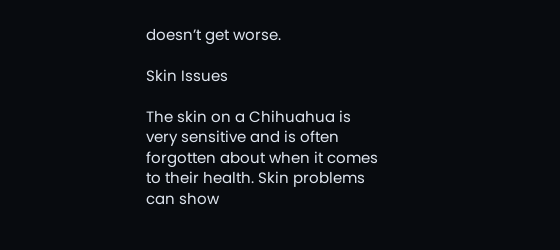doesn’t get worse.

Skin Issues

The skin on a Chihuahua is very sensitive and is often forgotten about when it comes to their health. Skin problems can show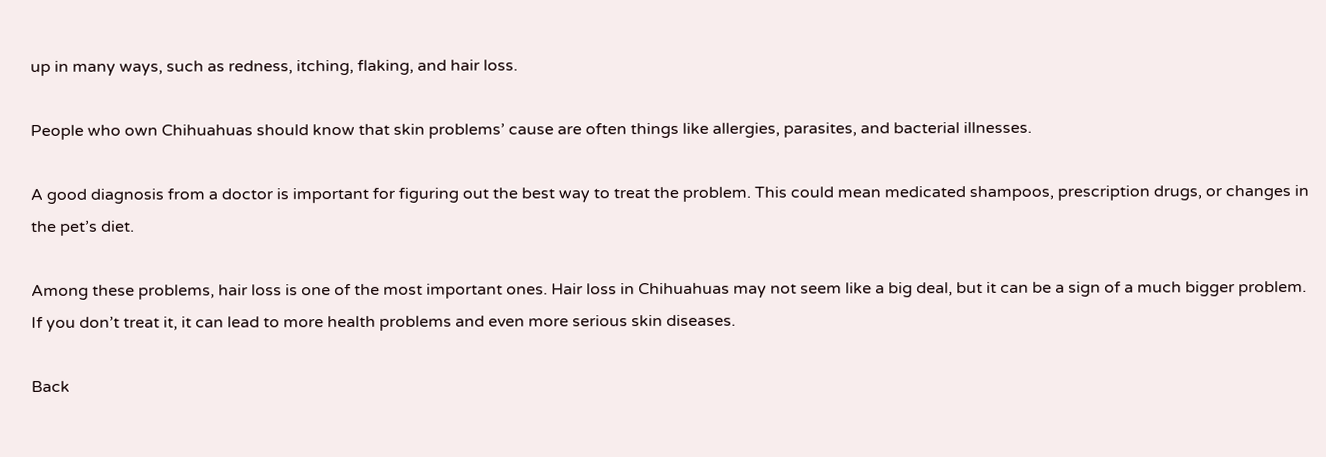up in many ways, such as redness, itching, flaking, and hair loss.

People who own Chihuahuas should know that skin problems’ cause are often things like allergies, parasites, and bacterial illnesses.

A good diagnosis from a doctor is important for figuring out the best way to treat the problem. This could mean medicated shampoos, prescription drugs, or changes in the pet’s diet.

Among these problems, hair loss is one of the most important ones. Hair loss in Chihuahuas may not seem like a big deal, but it can be a sign of a much bigger problem. If you don’t treat it, it can lead to more health problems and even more serious skin diseases.

Back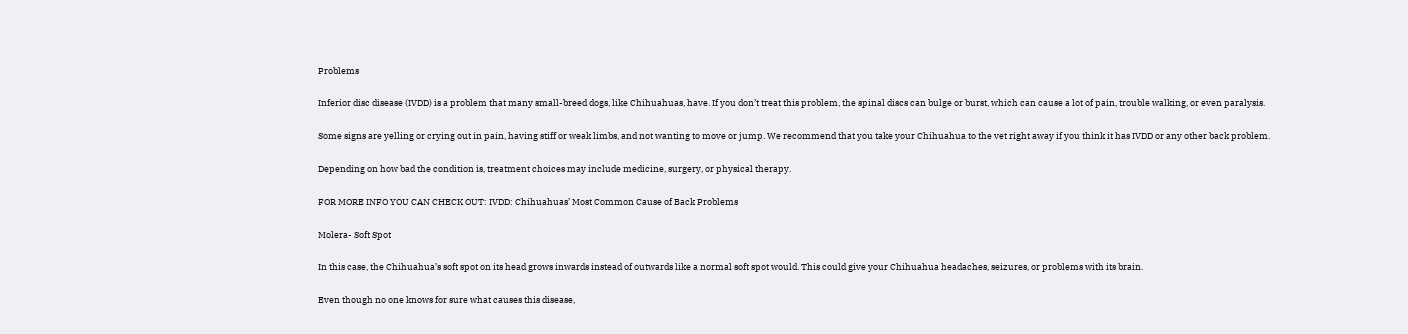Problems

Inferior disc disease (IVDD) is a problem that many small-breed dogs, like Chihuahuas, have. If you don’t treat this problem, the spinal discs can bulge or burst, which can cause a lot of pain, trouble walking, or even paralysis.

Some signs are yelling or crying out in pain, having stiff or weak limbs, and not wanting to move or jump. We recommend that you take your Chihuahua to the vet right away if you think it has IVDD or any other back problem.

Depending on how bad the condition is, treatment choices may include medicine, surgery, or physical therapy.

FOR MORE INFO YOU CAN CHECK OUT: IVDD: Chihuahuas’ Most Common Cause of Back Problems

Molera- Soft Spot

In this case, the Chihuahua’s soft spot on its head grows inwards instead of outwards like a normal soft spot would. This could give your Chihuahua headaches, seizures, or problems with its brain.

Even though no one knows for sure what causes this disease,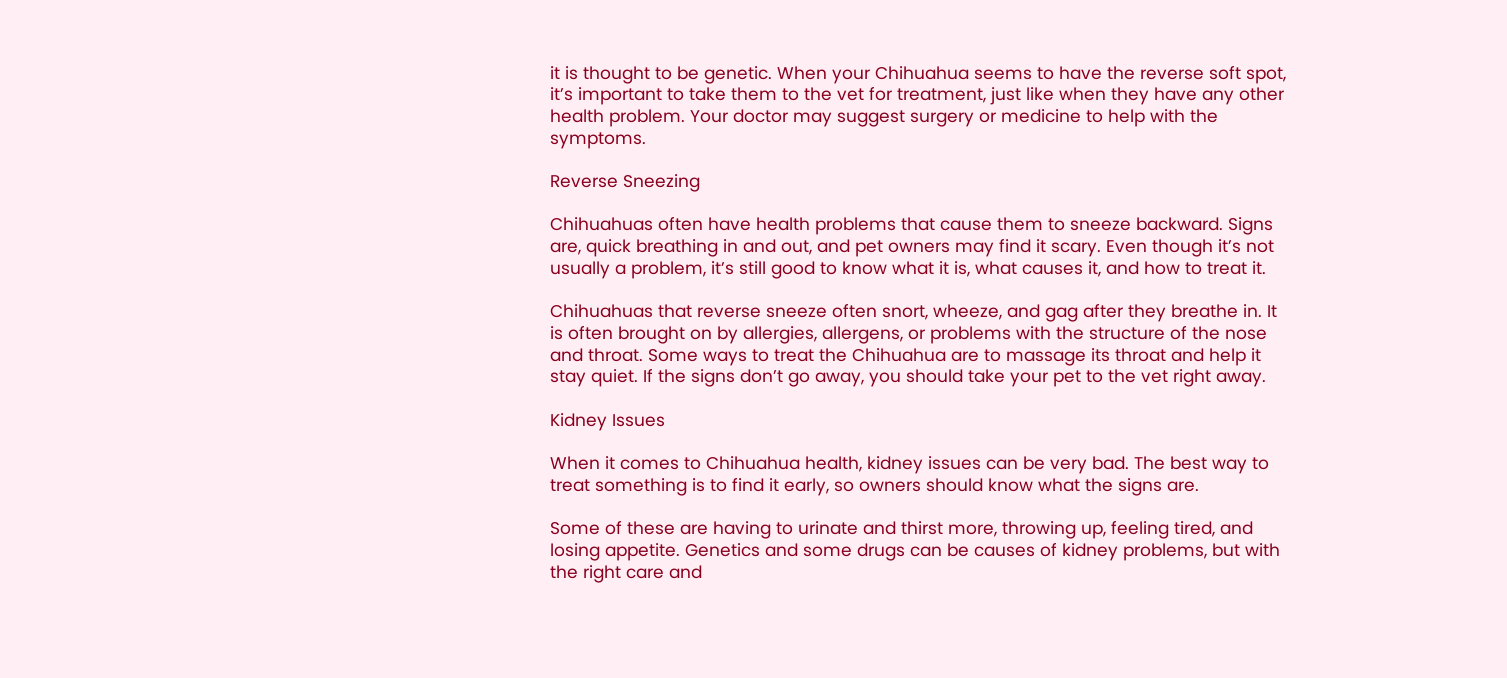it is thought to be genetic. When your Chihuahua seems to have the reverse soft spot, it’s important to take them to the vet for treatment, just like when they have any other health problem. Your doctor may suggest surgery or medicine to help with the symptoms.

Reverse Sneezing

Chihuahuas often have health problems that cause them to sneeze backward. Signs are, quick breathing in and out, and pet owners may find it scary. Even though it’s not usually a problem, it’s still good to know what it is, what causes it, and how to treat it.

Chihuahuas that reverse sneeze often snort, wheeze, and gag after they breathe in. It is often brought on by allergies, allergens, or problems with the structure of the nose and throat. Some ways to treat the Chihuahua are to massage its throat and help it stay quiet. If the signs don’t go away, you should take your pet to the vet right away.

Kidney Issues

When it comes to Chihuahua health, kidney issues can be very bad. The best way to treat something is to find it early, so owners should know what the signs are.

Some of these are having to urinate and thirst more, throwing up, feeling tired, and losing appetite. Genetics and some drugs can be causes of kidney problems, but with the right care and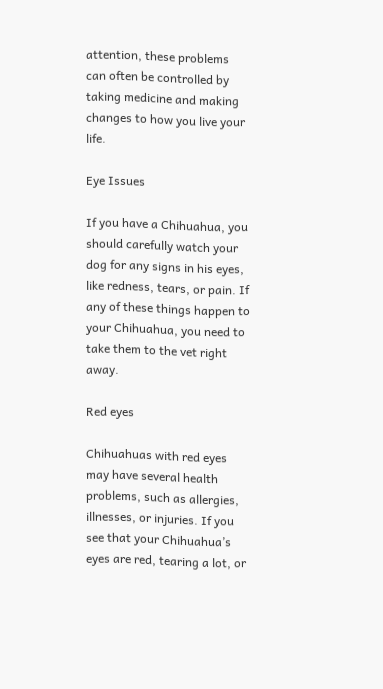attention, these problems can often be controlled by taking medicine and making changes to how you live your life.

Eye Issues

If you have a Chihuahua, you should carefully watch your dog for any signs in his eyes, like redness, tears, or pain. If any of these things happen to your Chihuahua, you need to take them to the vet right away.

Red eyes

Chihuahuas with red eyes may have several health problems, such as allergies, illnesses, or injuries. If you see that your Chihuahua’s eyes are red, tearing a lot, or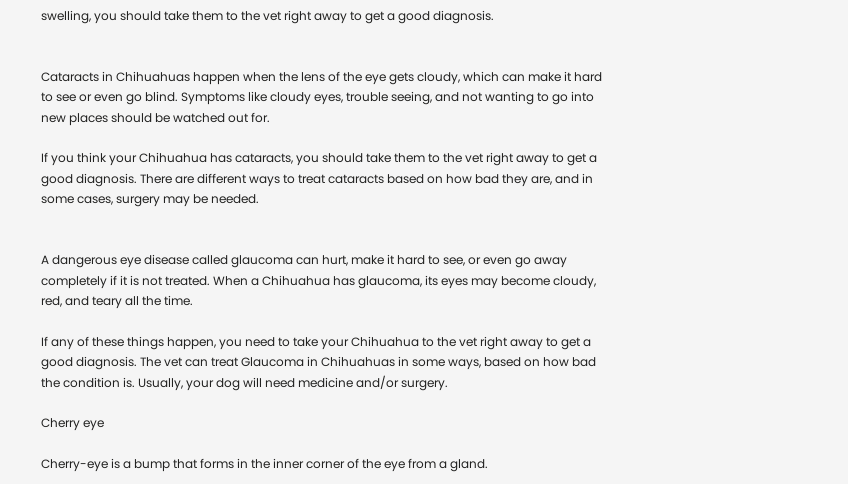swelling, you should take them to the vet right away to get a good diagnosis.


Cataracts in Chihuahuas happen when the lens of the eye gets cloudy, which can make it hard to see or even go blind. Symptoms like cloudy eyes, trouble seeing, and not wanting to go into new places should be watched out for.

If you think your Chihuahua has cataracts, you should take them to the vet right away to get a good diagnosis. There are different ways to treat cataracts based on how bad they are, and in some cases, surgery may be needed.


A dangerous eye disease called glaucoma can hurt, make it hard to see, or even go away completely if it is not treated. When a Chihuahua has glaucoma, its eyes may become cloudy, red, and teary all the time.

If any of these things happen, you need to take your Chihuahua to the vet right away to get a good diagnosis. The vet can treat Glaucoma in Chihuahuas in some ways, based on how bad the condition is. Usually, your dog will need medicine and/or surgery.

Cherry eye

Cherry-eye is a bump that forms in the inner corner of the eye from a gland.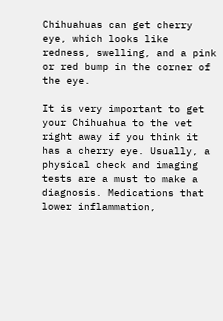Chihuahuas can get cherry eye, which looks like redness, swelling, and a pink or red bump in the corner of the eye.

It is very important to get your Chihuahua to the vet right away if you think it has a cherry eye. Usually, a physical check and imaging tests are a must to make a diagnosis. Medications that lower inflammation,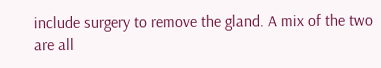include surgery to remove the gland. A mix of the two are all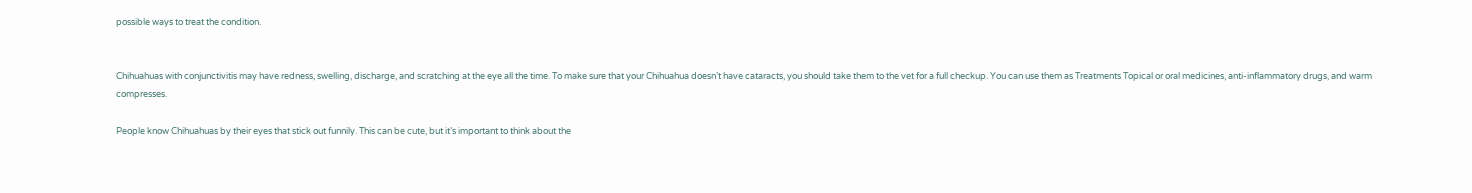possible ways to treat the condition.


Chihuahuas with conjunctivitis may have redness, swelling, discharge, and scratching at the eye all the time. To make sure that your Chihuahua doesn’t have cataracts, you should take them to the vet for a full checkup. You can use them as Treatments Topical or oral medicines, anti-inflammatory drugs, and warm compresses.

People know Chihuahuas by their eyes that stick out funnily. This can be cute, but it’s important to think about the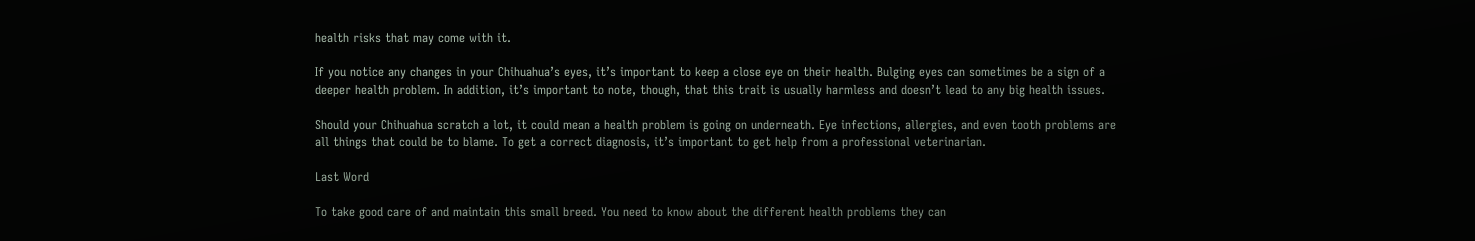health risks that may come with it.

If you notice any changes in your Chihuahua’s eyes, it’s important to keep a close eye on their health. Bulging eyes can sometimes be a sign of a deeper health problem. In addition, it’s important to note, though, that this trait is usually harmless and doesn’t lead to any big health issues.

Should your Chihuahua scratch a lot, it could mean a health problem is going on underneath. Eye infections, allergies, and even tooth problems are all things that could be to blame. To get a correct diagnosis, it’s important to get help from a professional veterinarian.

Last Word

To take good care of and maintain this small breed. You need to know about the different health problems they can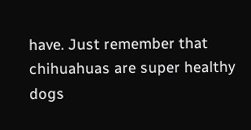have. Just remember that chihuahuas are super healthy dogs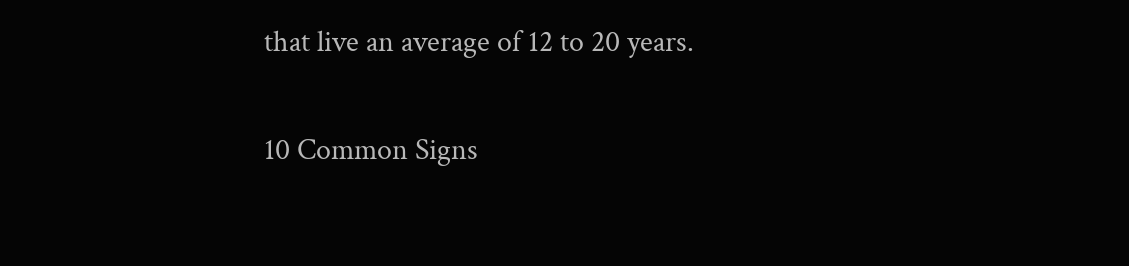that live an average of 12 to 20 years.


10 Common Signs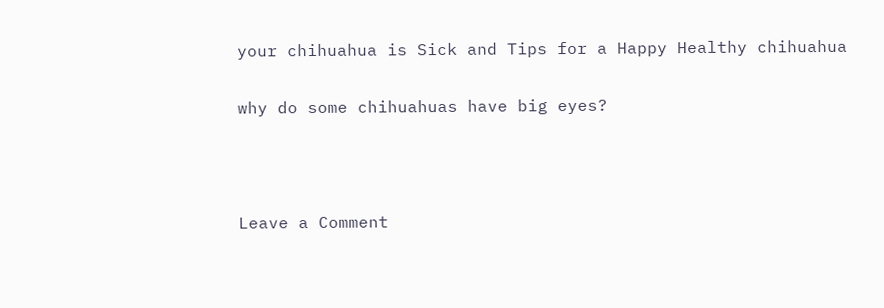your chihuahua is Sick and Tips for a Happy Healthy chihuahua

why do some chihuahuas have big eyes?



Leave a Comment